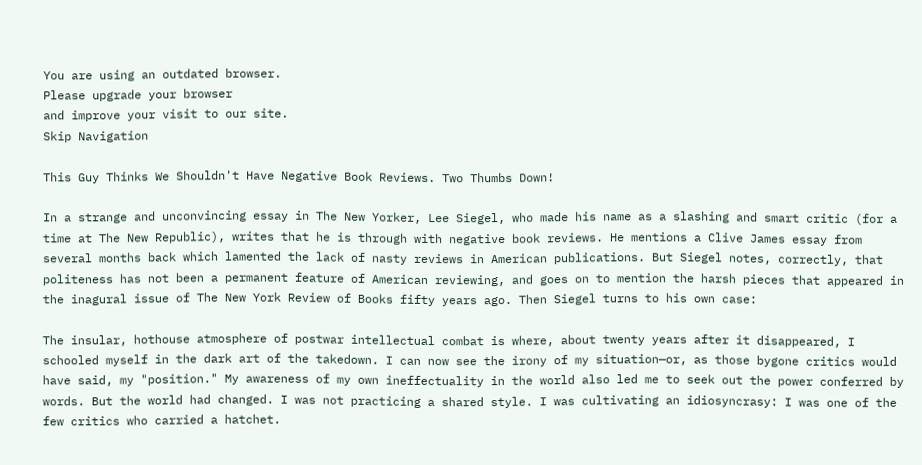You are using an outdated browser.
Please upgrade your browser
and improve your visit to our site.
Skip Navigation

This Guy Thinks We Shouldn't Have Negative Book Reviews. Two Thumbs Down!

In a strange and unconvincing essay in The New Yorker, Lee Siegel, who made his name as a slashing and smart critic (for a time at The New Republic), writes that he is through with negative book reviews. He mentions a Clive James essay from several months back which lamented the lack of nasty reviews in American publications. But Siegel notes, correctly, that politeness has not been a permanent feature of American reviewing, and goes on to mention the harsh pieces that appeared in the inagural issue of The New York Review of Books fifty years ago. Then Siegel turns to his own case:

The insular, hothouse atmosphere of postwar intellectual combat is where, about twenty years after it disappeared, I schooled myself in the dark art of the takedown. I can now see the irony of my situation—or, as those bygone critics would have said, my "position." My awareness of my own ineffectuality in the world also led me to seek out the power conferred by words. But the world had changed. I was not practicing a shared style. I was cultivating an idiosyncrasy: I was one of the few critics who carried a hatchet.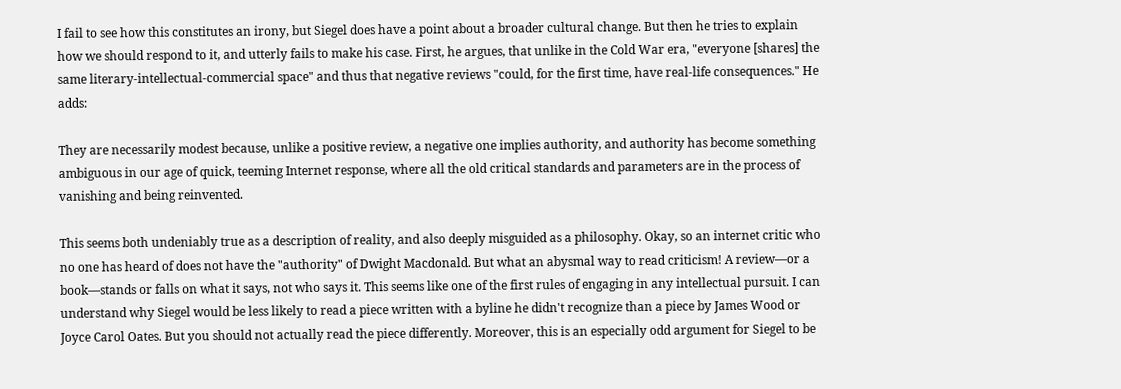I fail to see how this constitutes an irony, but Siegel does have a point about a broader cultural change. But then he tries to explain how we should respond to it, and utterly fails to make his case. First, he argues, that unlike in the Cold War era, "everyone [shares] the same literary-intellectual-commercial space" and thus that negative reviews "could, for the first time, have real-life consequences." He adds:

They are necessarily modest because, unlike a positive review, a negative one implies authority, and authority has become something ambiguous in our age of quick, teeming Internet response, where all the old critical standards and parameters are in the process of vanishing and being reinvented.

This seems both undeniably true as a description of reality, and also deeply misguided as a philosophy. Okay, so an internet critic who no one has heard of does not have the "authority" of Dwight Macdonald. But what an abysmal way to read criticism! A review—or a book—stands or falls on what it says, not who says it. This seems like one of the first rules of engaging in any intellectual pursuit. I can understand why Siegel would be less likely to read a piece written with a byline he didn't recognize than a piece by James Wood or Joyce Carol Oates. But you should not actually read the piece differently. Moreover, this is an especially odd argument for Siegel to be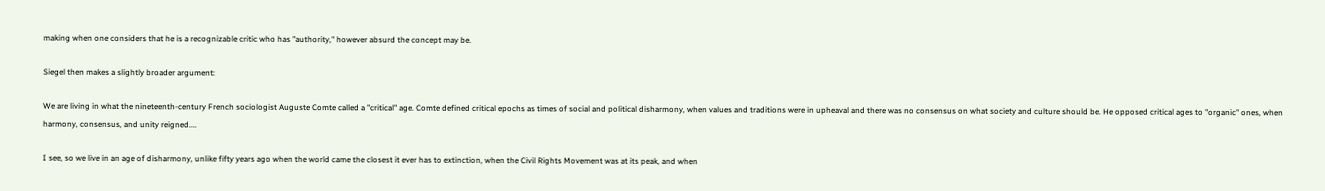making when one considers that he is a recognizable critic who has "authority," however absurd the concept may be.

Siegel then makes a slightly broader argument:

We are living in what the nineteenth-century French sociologist Auguste Comte called a "critical" age. Comte defined critical epochs as times of social and political disharmony, when values and traditions were in upheaval and there was no consensus on what society and culture should be. He opposed critical ages to "organic" ones, when harmony, consensus, and unity reigned....

I see, so we live in an age of disharmony, unlike fifty years ago when the world came the closest it ever has to extinction, when the Civil Rights Movement was at its peak, and when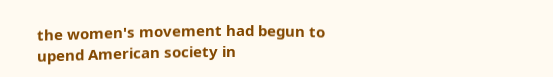the women's movement had begun to upend American society in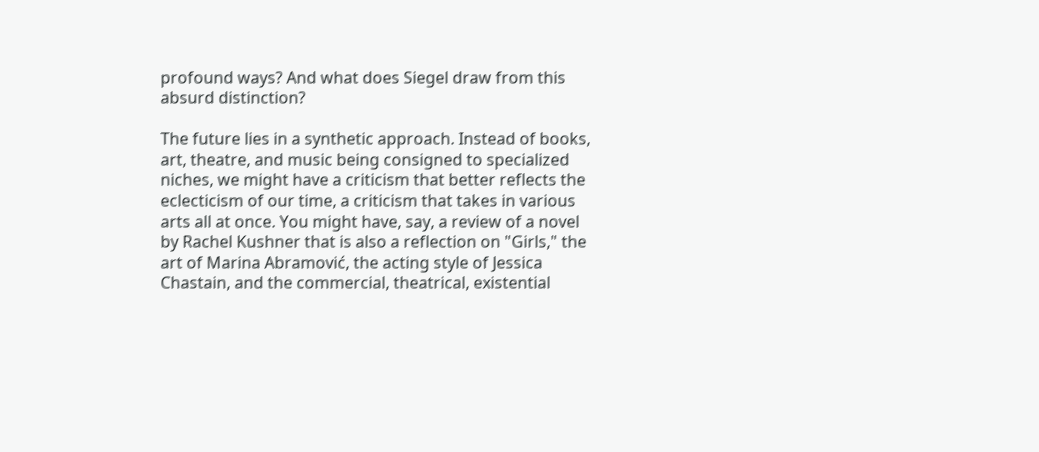profound ways? And what does Siegel draw from this absurd distinction?

The future lies in a synthetic approach. Instead of books, art, theatre, and music being consigned to specialized niches, we might have a criticism that better reflects the eclecticism of our time, a criticism that takes in various arts all at once. You might have, say, a review of a novel by Rachel Kushner that is also a reflection on "Girls," the art of Marina Abramović, the acting style of Jessica Chastain, and the commercial, theatrical, existential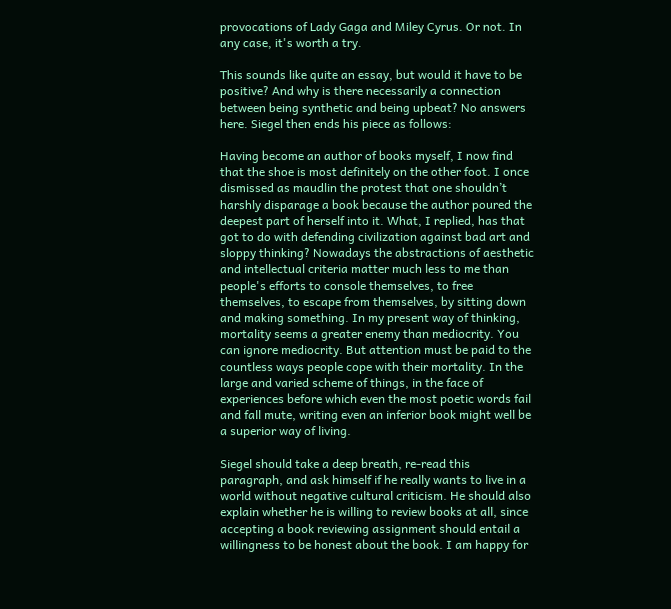provocations of Lady Gaga and Miley Cyrus. Or not. In any case, it's worth a try.

This sounds like quite an essay, but would it have to be positive? And why is there necessarily a connection between being synthetic and being upbeat? No answers here. Siegel then ends his piece as follows:

Having become an author of books myself, I now find that the shoe is most definitely on the other foot. I once dismissed as maudlin the protest that one shouldn’t harshly disparage a book because the author poured the deepest part of herself into it. What, I replied, has that got to do with defending civilization against bad art and sloppy thinking? Nowadays the abstractions of aesthetic and intellectual criteria matter much less to me than people's efforts to console themselves, to free themselves, to escape from themselves, by sitting down and making something. In my present way of thinking, mortality seems a greater enemy than mediocrity. You can ignore mediocrity. But attention must be paid to the countless ways people cope with their mortality. In the large and varied scheme of things, in the face of experiences before which even the most poetic words fail and fall mute, writing even an inferior book might well be a superior way of living.

Siegel should take a deep breath, re-read this paragraph, and ask himself if he really wants to live in a world without negative cultural criticism. He should also explain whether he is willing to review books at all, since accepting a book reviewing assignment should entail a willingness to be honest about the book. I am happy for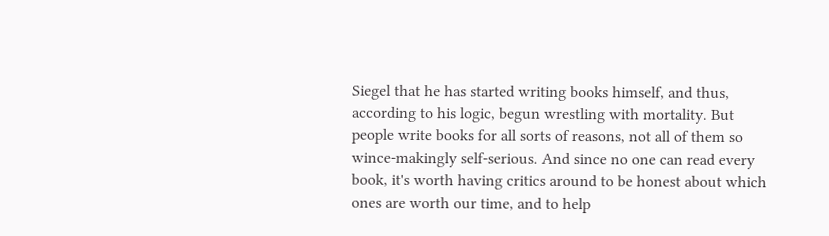Siegel that he has started writing books himself, and thus, according to his logic, begun wrestling with mortality. But people write books for all sorts of reasons, not all of them so wince-makingly self-serious. And since no one can read every book, it's worth having critics around to be honest about which ones are worth our time, and to help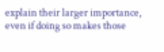explain their larger importance, even if doing so makes those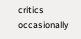critics occasionally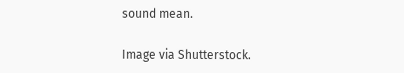sound mean.

Image via Shutterstock.